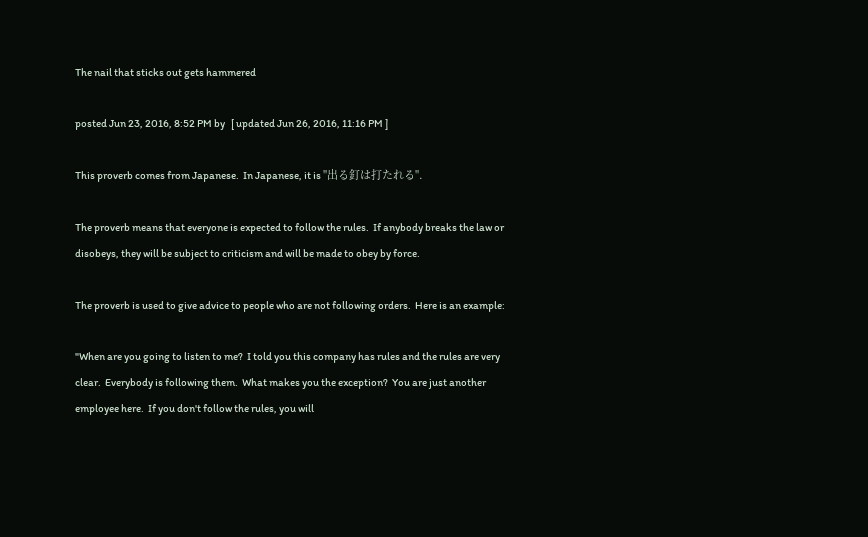The nail that sticks out gets hammered

posted Jun 23, 2016, 8:52 PM by   [ updated Jun 26, 2016, 11:16 PM ]

This proverb comes from Japanese.  In Japanese, it is "出る釘は打たれる".

The proverb means that everyone is expected to follow the rules.  If anybody breaks the law or disobeys, they will be subject to criticism and will be made to obey by force.

The proverb is used to give advice to people who are not following orders.  Here is an example:

"When are you going to listen to me?  I told you this company has rules and the rules are very clear.  Everybody is following them.  What makes you the exception?  You are just another employee here.  If you don't follow the rules, you will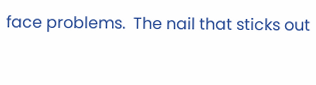face problems.  The nail that sticks out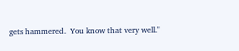gets hammered.  You know that very well."